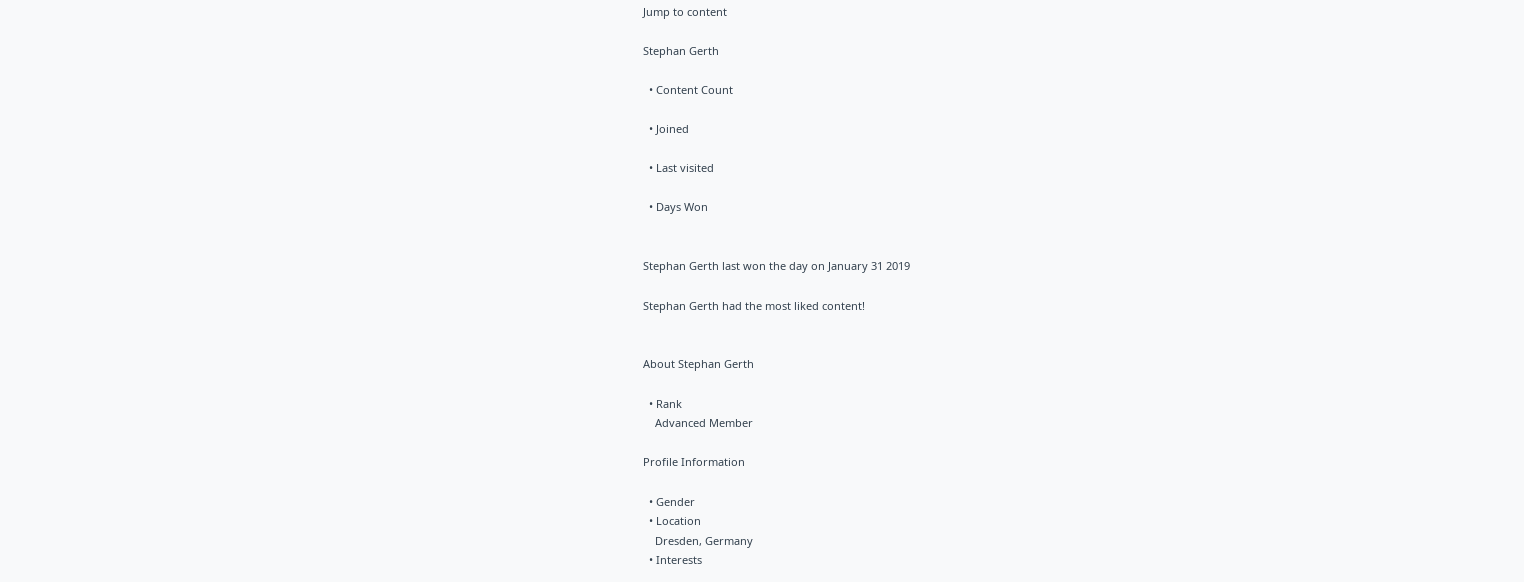Jump to content

Stephan Gerth

  • Content Count

  • Joined

  • Last visited

  • Days Won


Stephan Gerth last won the day on January 31 2019

Stephan Gerth had the most liked content!


About Stephan Gerth

  • Rank
    Advanced Member

Profile Information

  • Gender
  • Location
    Dresden, Germany
  • Interests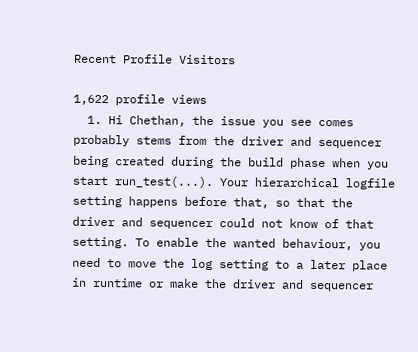Recent Profile Visitors

1,622 profile views
  1. Hi Chethan, the issue you see comes probably stems from the driver and sequencer being created during the build phase when you start run_test(...). Your hierarchical logfile setting happens before that, so that the driver and sequencer could not know of that setting. To enable the wanted behaviour, you need to move the log setting to a later place in runtime or make the driver and sequencer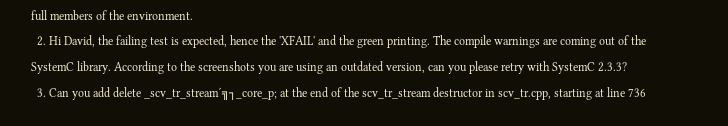full members of the environment.
  2. Hi David, the failing test is expected, hence the 'XFAIL' and the green printing. The compile warnings are coming out of the SystemC library. According to the screenshots you are using an outdated version, can you please retry with SystemC 2.3.3?
  3. Can you add delete _scv_tr_stream´╗┐_core_p; at the end of the scv_tr_stream destructor in scv_tr.cpp, starting at line 736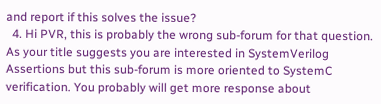and report if this solves the issue?
  4. Hi PVR, this is probably the wrong sub-forum for that question. As your title suggests you are interested in SystemVerilog Assertions but this sub-forum is more oriented to SystemC verification. You probably will get more response about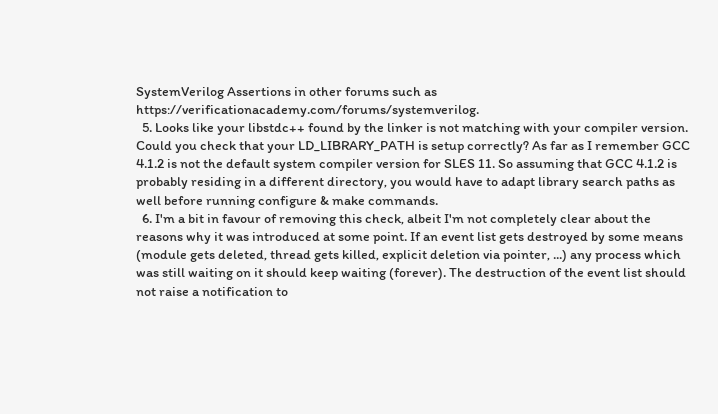SystemVerilog Assertions in other forums such as https://verificationacademy.com/forums/systemverilog.
  5. Looks like your libstdc++ found by the linker is not matching with your compiler version. Could you check that your LD_LIBRARY_PATH is setup correctly? As far as I remember GCC 4.1.2 is not the default system compiler version for SLES 11. So assuming that GCC 4.1.2 is probably residing in a different directory, you would have to adapt library search paths as well before running configure & make commands.
  6. I'm a bit in favour of removing this check, albeit I'm not completely clear about the reasons why it was introduced at some point. If an event list gets destroyed by some means (module gets deleted, thread gets killed, explicit deletion via pointer, ...) any process which was still waiting on it should keep waiting (forever). The destruction of the event list should not raise a notification to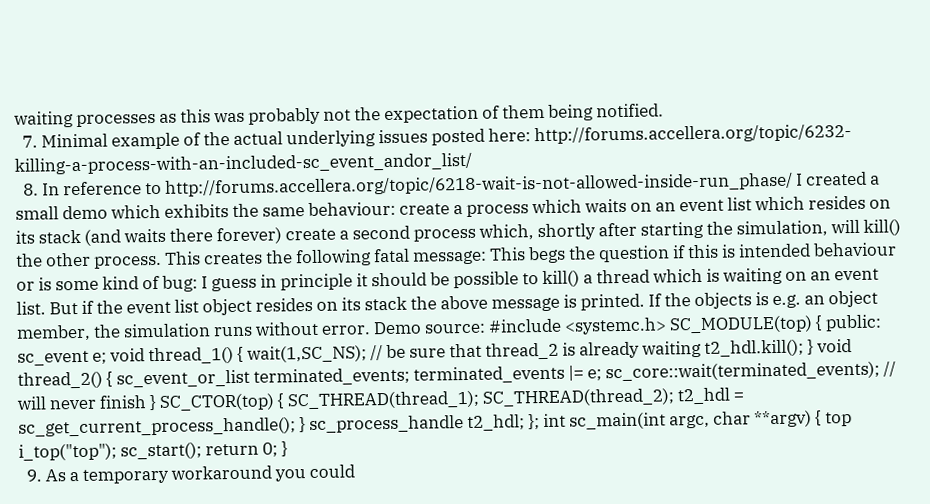waiting processes as this was probably not the expectation of them being notified.
  7. Minimal example of the actual underlying issues posted here: http://forums.accellera.org/topic/6232-killing-a-process-with-an-included-sc_event_andor_list/
  8. In reference to http://forums.accellera.org/topic/6218-wait-is-not-allowed-inside-run_phase/ I created a small demo which exhibits the same behaviour: create a process which waits on an event list which resides on its stack (and waits there forever) create a second process which, shortly after starting the simulation, will kill() the other process. This creates the following fatal message: This begs the question if this is intended behaviour or is some kind of bug: I guess in principle it should be possible to kill() a thread which is waiting on an event list. But if the event list object resides on its stack the above message is printed. If the objects is e.g. an object member, the simulation runs without error. Demo source: #include <systemc.h> SC_MODULE(top) { public: sc_event e; void thread_1() { wait(1,SC_NS); // be sure that thread_2 is already waiting t2_hdl.kill(); } void thread_2() { sc_event_or_list terminated_events; terminated_events |= e; sc_core::wait(terminated_events); // will never finish } SC_CTOR(top) { SC_THREAD(thread_1); SC_THREAD(thread_2); t2_hdl = sc_get_current_process_handle(); } sc_process_handle t2_hdl; }; int sc_main(int argc, char **argv) { top i_top("top"); sc_start(); return 0; }
  9. As a temporary workaround you could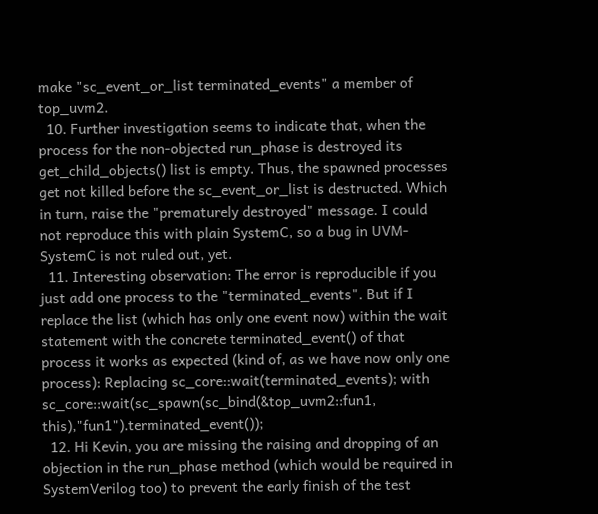make "sc_event_or_list terminated_events" a member of top_uvm2.
  10. Further investigation seems to indicate that, when the process for the non-objected run_phase is destroyed its get_child_objects() list is empty. Thus, the spawned processes get not killed before the sc_event_or_list is destructed. Which in turn, raise the "prematurely destroyed" message. I could not reproduce this with plain SystemC, so a bug in UVM-SystemC is not ruled out, yet.
  11. Interesting observation: The error is reproducible if you just add one process to the "terminated_events". But if I replace the list (which has only one event now) within the wait statement with the concrete terminated_event() of that process it works as expected (kind of, as we have now only one process): Replacing sc_core::wait(terminated_events); with sc_core::wait(sc_spawn(sc_bind(&top_uvm2::fun1, this),"fun1").terminated_event());
  12. Hi Kevin, you are missing the raising and dropping of an objection in the run_phase method (which would be required in SystemVerilog too) to prevent the early finish of the test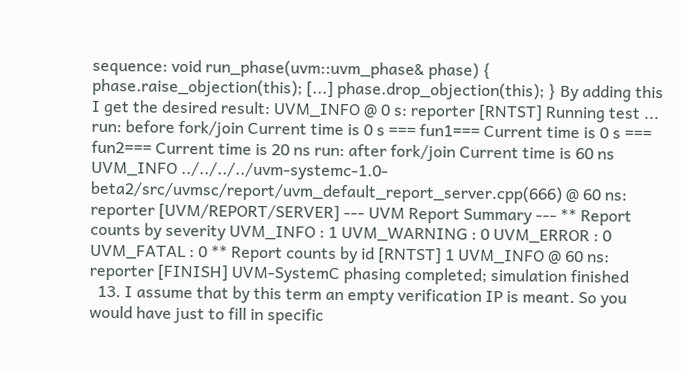sequence: void run_phase(uvm::uvm_phase& phase) { phase.raise_objection(this); [...] phase.drop_objection(this); } By adding this I get the desired result: UVM_INFO @ 0 s: reporter [RNTST] Running test ... run: before fork/join Current time is 0 s === fun1=== Current time is 0 s === fun2=== Current time is 20 ns run: after fork/join Current time is 60 ns UVM_INFO ../../../../uvm-systemc-1.0-beta2/src/uvmsc/report/uvm_default_report_server.cpp(666) @ 60 ns: reporter [UVM/REPORT/SERVER] --- UVM Report Summary --- ** Report counts by severity UVM_INFO : 1 UVM_WARNING : 0 UVM_ERROR : 0 UVM_FATAL : 0 ** Report counts by id [RNTST] 1 UVM_INFO @ 60 ns: reporter [FINISH] UVM-SystemC phasing completed; simulation finished
  13. I assume that by this term an empty verification IP is meant. So you would have just to fill in specific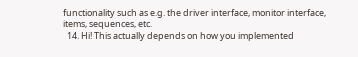functionality such as e.g. the driver interface, monitor interface, items, sequences, etc.
  14. Hi! This actually depends on how you implemented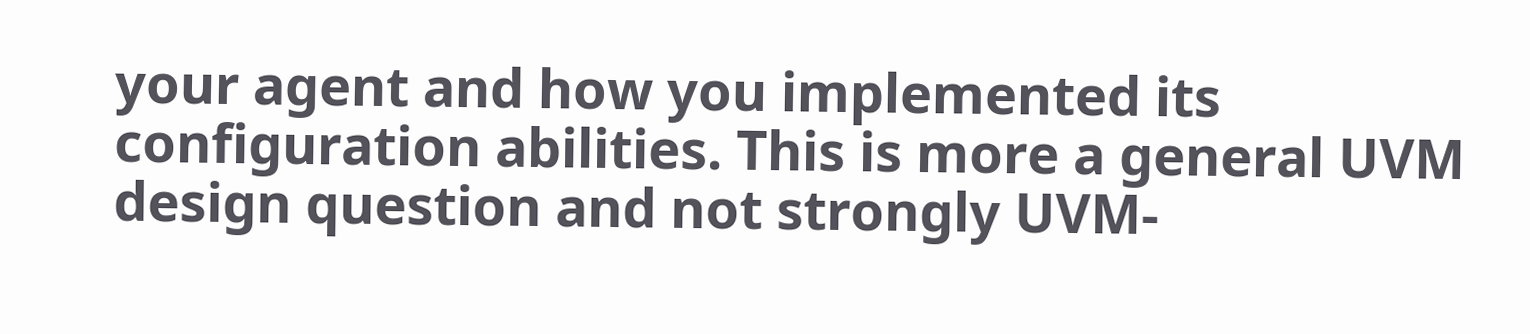your agent and how you implemented its configuration abilities. This is more a general UVM design question and not strongly UVM-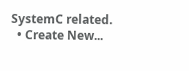SystemC related.
  • Create New...